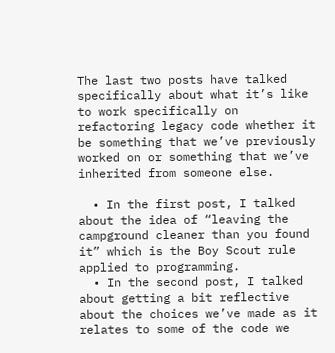The last two posts have talked specifically about what it’s like to work specifically on refactoring legacy code whether it be something that we’ve previously worked on or something that we’ve inherited from someone else.

  • In the first post, I talked about the idea of “leaving the campground cleaner than you found it” which is the Boy Scout rule applied to programming.
  • In the second post, I talked about getting a bit reflective about the choices we’ve made as it relates to some of the code we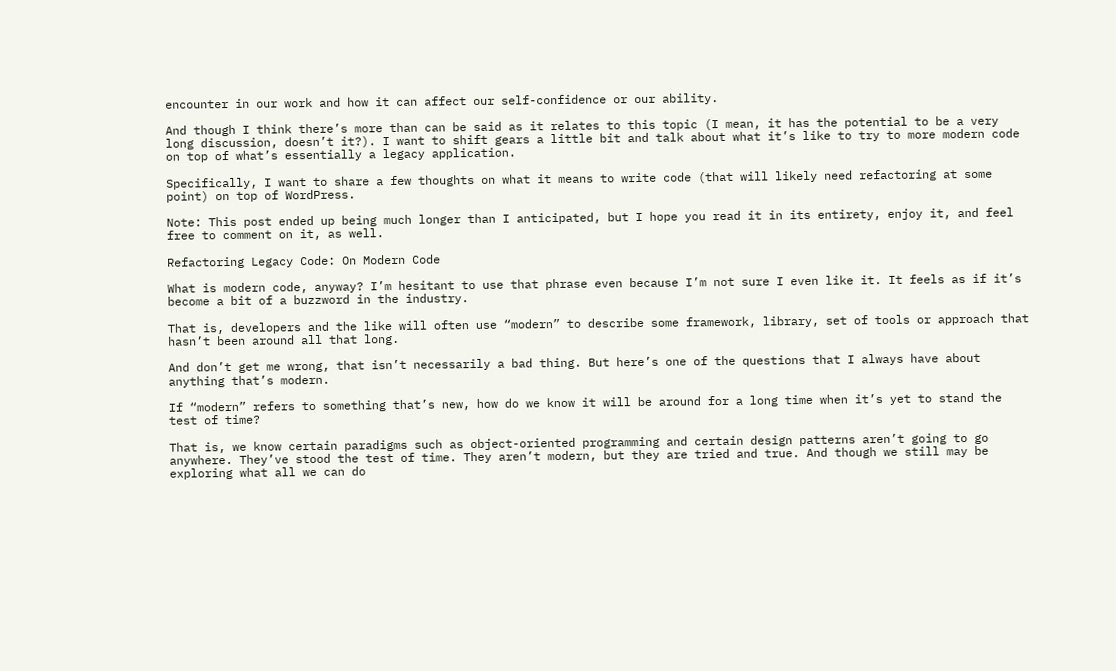encounter in our work and how it can affect our self-confidence or our ability.

And though I think there’s more than can be said as it relates to this topic (I mean, it has the potential to be a very long discussion, doesn’t it?). I want to shift gears a little bit and talk about what it’s like to try to more modern code on top of what’s essentially a legacy application.

Specifically, I want to share a few thoughts on what it means to write code (that will likely need refactoring at some point) on top of WordPress.

Note: This post ended up being much longer than I anticipated, but I hope you read it in its entirety, enjoy it, and feel free to comment on it, as well.

Refactoring Legacy Code: On Modern Code

What is modern code, anyway? I’m hesitant to use that phrase even because I’m not sure I even like it. It feels as if it’s become a bit of a buzzword in the industry.

That is, developers and the like will often use “modern” to describe some framework, library, set of tools or approach that hasn’t been around all that long.

And don’t get me wrong, that isn’t necessarily a bad thing. But here’s one of the questions that I always have about anything that’s modern.

If “modern” refers to something that’s new, how do we know it will be around for a long time when it’s yet to stand the test of time?

That is, we know certain paradigms such as object-oriented programming and certain design patterns aren’t going to go anywhere. They’ve stood the test of time. They aren’t modern, but they are tried and true. And though we still may be exploring what all we can do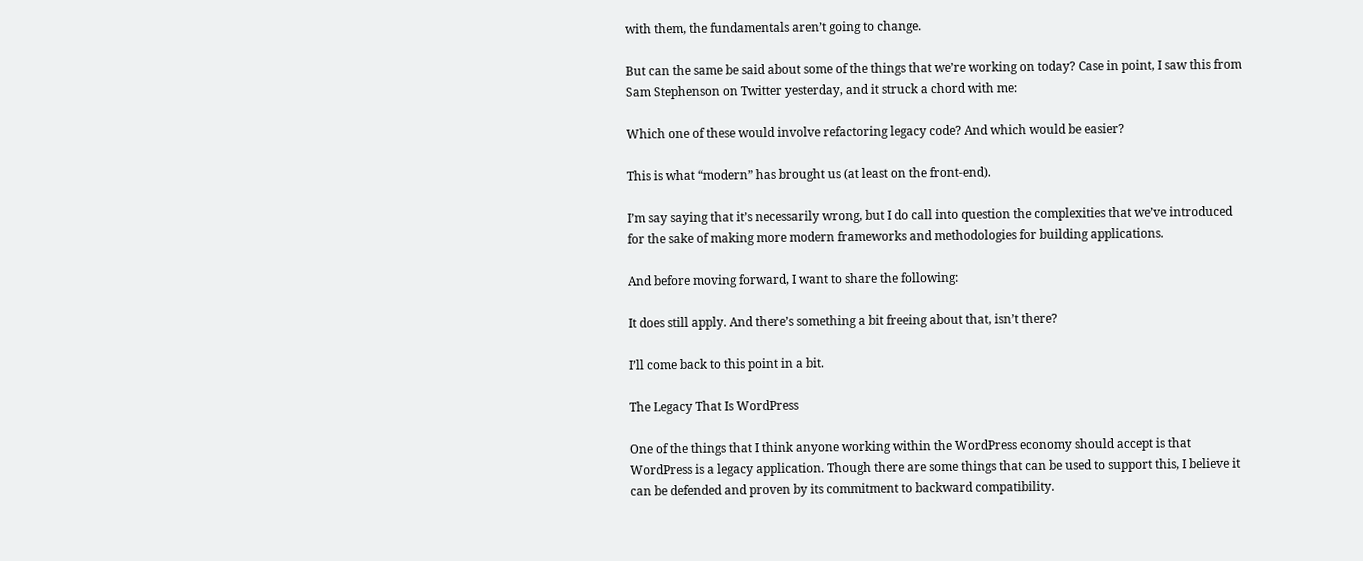with them, the fundamentals aren’t going to change.

But can the same be said about some of the things that we’re working on today? Case in point, I saw this from Sam Stephenson on Twitter yesterday, and it struck a chord with me:

Which one of these would involve refactoring legacy code? And which would be easier?

This is what “modern” has brought us (at least on the front-end).

I’m say saying that it’s necessarily wrong, but I do call into question the complexities that we’ve introduced for the sake of making more modern frameworks and methodologies for building applications.

And before moving forward, I want to share the following:

It does still apply. And there’s something a bit freeing about that, isn’t there?

I’ll come back to this point in a bit.

The Legacy That Is WordPress

One of the things that I think anyone working within the WordPress economy should accept is that WordPress is a legacy application. Though there are some things that can be used to support this, I believe it can be defended and proven by its commitment to backward compatibility.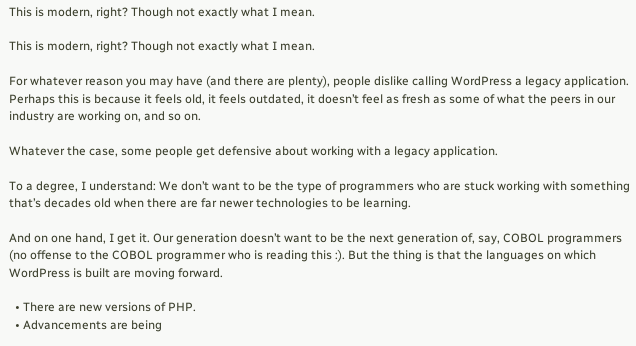This is modern, right? Though not exactly what I mean.

This is modern, right? Though not exactly what I mean.

For whatever reason you may have (and there are plenty), people dislike calling WordPress a legacy application. Perhaps this is because it feels old, it feels outdated, it doesn’t feel as fresh as some of what the peers in our industry are working on, and so on.

Whatever the case, some people get defensive about working with a legacy application.

To a degree, I understand: We don’t want to be the type of programmers who are stuck working with something that’s decades old when there are far newer technologies to be learning.

And on one hand, I get it. Our generation doesn’t want to be the next generation of, say, COBOL programmers (no offense to the COBOL programmer who is reading this :). But the thing is that the languages on which WordPress is built are moving forward.

  • There are new versions of PHP.
  • Advancements are being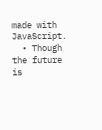made with JavaScript.
  • Though the future is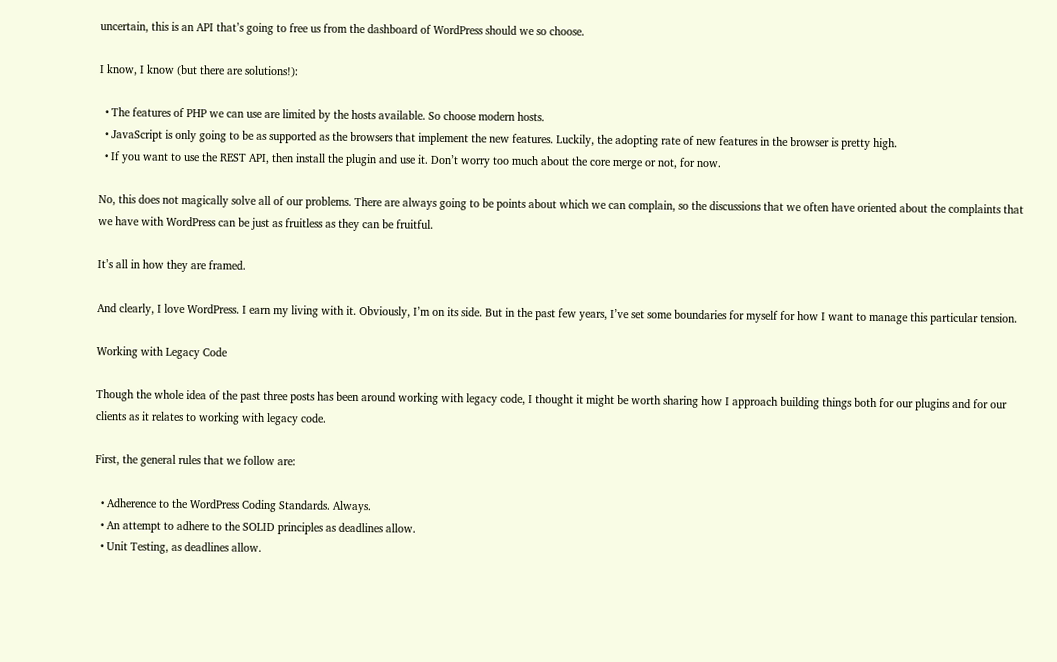uncertain, this is an API that’s going to free us from the dashboard of WordPress should we so choose.

I know, I know (but there are solutions!):

  • The features of PHP we can use are limited by the hosts available. So choose modern hosts.
  • JavaScript is only going to be as supported as the browsers that implement the new features. Luckily, the adopting rate of new features in the browser is pretty high.
  • If you want to use the REST API, then install the plugin and use it. Don’t worry too much about the core merge or not, for now.

No, this does not magically solve all of our problems. There are always going to be points about which we can complain, so the discussions that we often have oriented about the complaints that we have with WordPress can be just as fruitless as they can be fruitful.

It’s all in how they are framed.

And clearly, I love WordPress. I earn my living with it. Obviously, I’m on its side. But in the past few years, I’ve set some boundaries for myself for how I want to manage this particular tension.

Working with Legacy Code

Though the whole idea of the past three posts has been around working with legacy code, I thought it might be worth sharing how I approach building things both for our plugins and for our clients as it relates to working with legacy code.

First, the general rules that we follow are:

  • Adherence to the WordPress Coding Standards. Always.
  • An attempt to adhere to the SOLID principles as deadlines allow.
  • Unit Testing, as deadlines allow.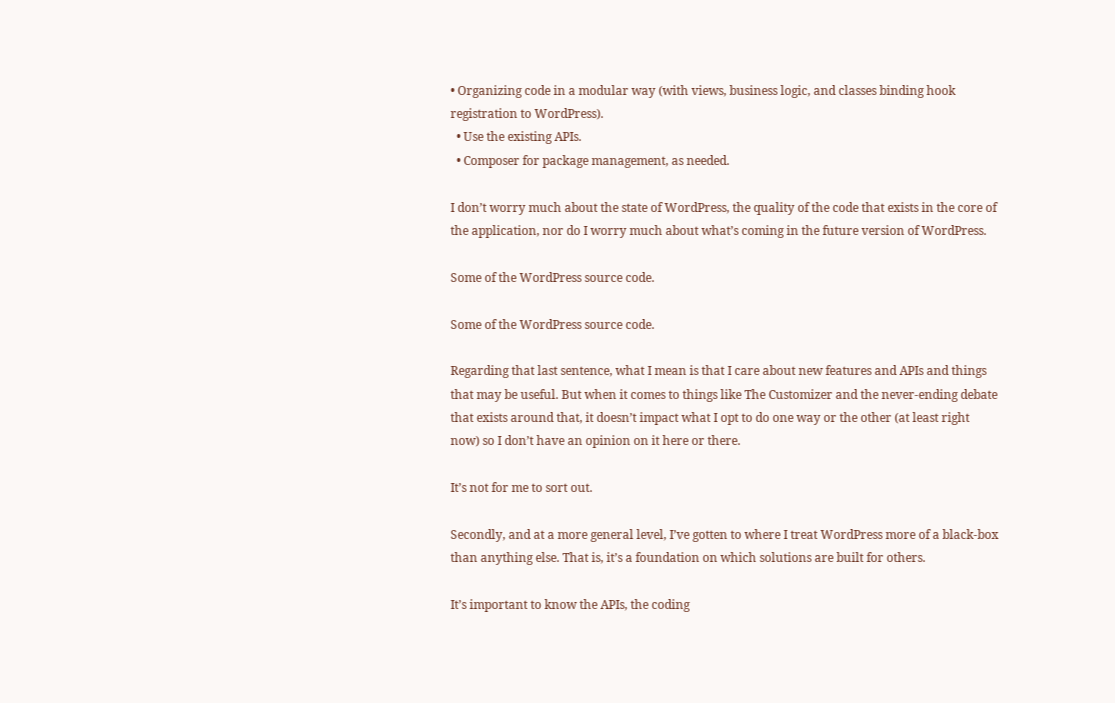• Organizing code in a modular way (with views, business logic, and classes binding hook registration to WordPress).
  • Use the existing APIs.
  • Composer for package management, as needed.

I don’t worry much about the state of WordPress, the quality of the code that exists in the core of the application, nor do I worry much about what’s coming in the future version of WordPress.

Some of the WordPress source code.

Some of the WordPress source code.

Regarding that last sentence, what I mean is that I care about new features and APIs and things that may be useful. But when it comes to things like The Customizer and the never-ending debate that exists around that, it doesn’t impact what I opt to do one way or the other (at least right now) so I don’t have an opinion on it here or there.

It’s not for me to sort out.

Secondly, and at a more general level, I’ve gotten to where I treat WordPress more of a black-box than anything else. That is, it’s a foundation on which solutions are built for others.

It’s important to know the APIs, the coding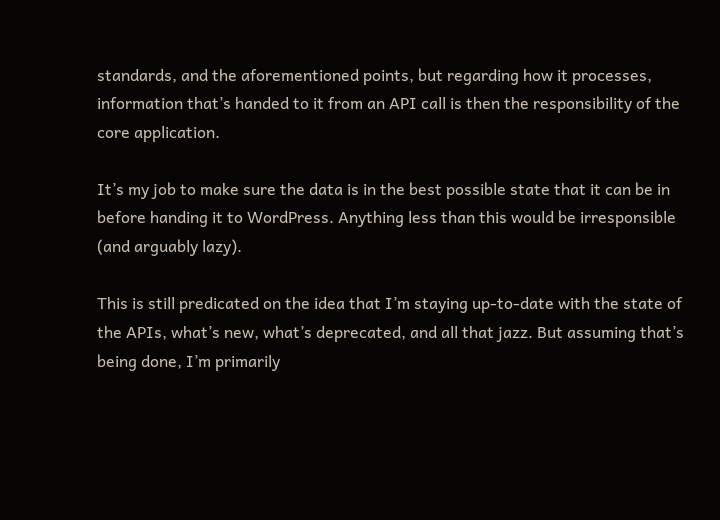standards, and the aforementioned points, but regarding how it processes, information that’s handed to it from an API call is then the responsibility of the core application.

It’s my job to make sure the data is in the best possible state that it can be in before handing it to WordPress. Anything less than this would be irresponsible (and arguably lazy).

This is still predicated on the idea that I’m staying up-to-date with the state of the APIs, what’s new, what’s deprecated, and all that jazz. But assuming that’s being done, I’m primarily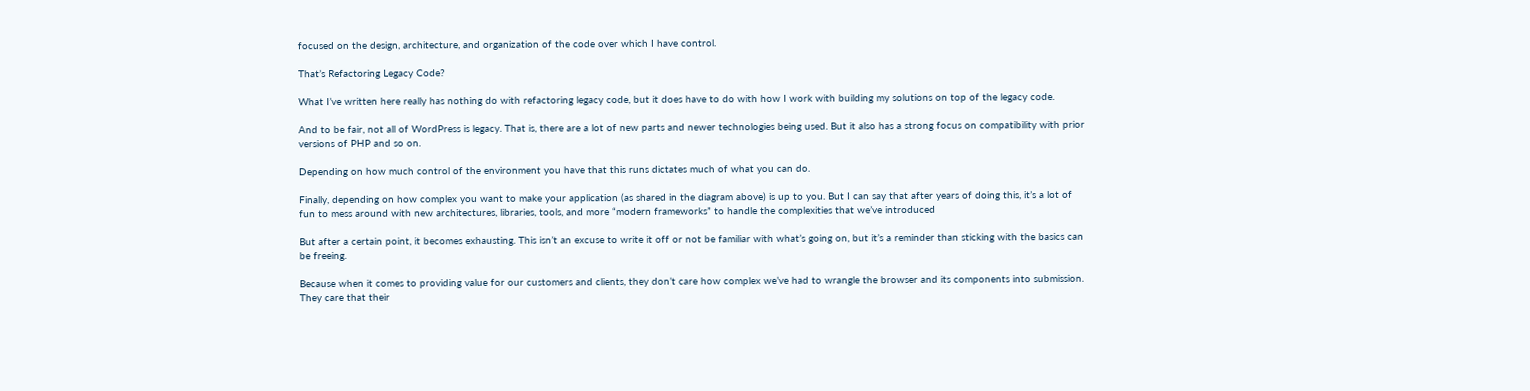focused on the design, architecture, and organization of the code over which I have control.

That’s Refactoring Legacy Code?

What I’ve written here really has nothing do with refactoring legacy code, but it does have to do with how I work with building my solutions on top of the legacy code.

And to be fair, not all of WordPress is legacy. That is, there are a lot of new parts and newer technologies being used. But it also has a strong focus on compatibility with prior versions of PHP and so on.

Depending on how much control of the environment you have that this runs dictates much of what you can do.

Finally, depending on how complex you want to make your application (as shared in the diagram above) is up to you. But I can say that after years of doing this, it’s a lot of fun to mess around with new architectures, libraries, tools, and more “modern frameworks” to handle the complexities that we’ve introduced

But after a certain point, it becomes exhausting. This isn’t an excuse to write it off or not be familiar with what’s going on, but it’s a reminder than sticking with the basics can be freeing.

Because when it comes to providing value for our customers and clients, they don’t care how complex we’ve had to wrangle the browser and its components into submission. They care that their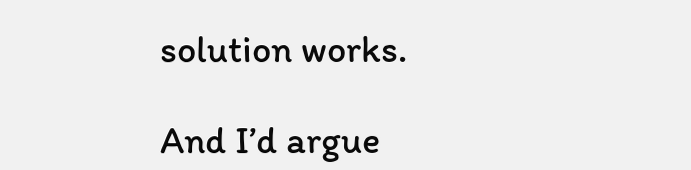solution works.

And I’d argue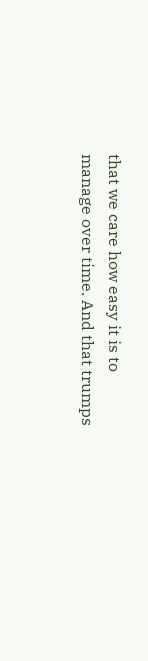that we care how easy it is to manage over time. And that trumps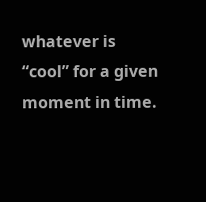whatever is “cool” for a given moment in time.